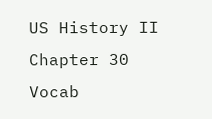US History II Chapter 30 Vocab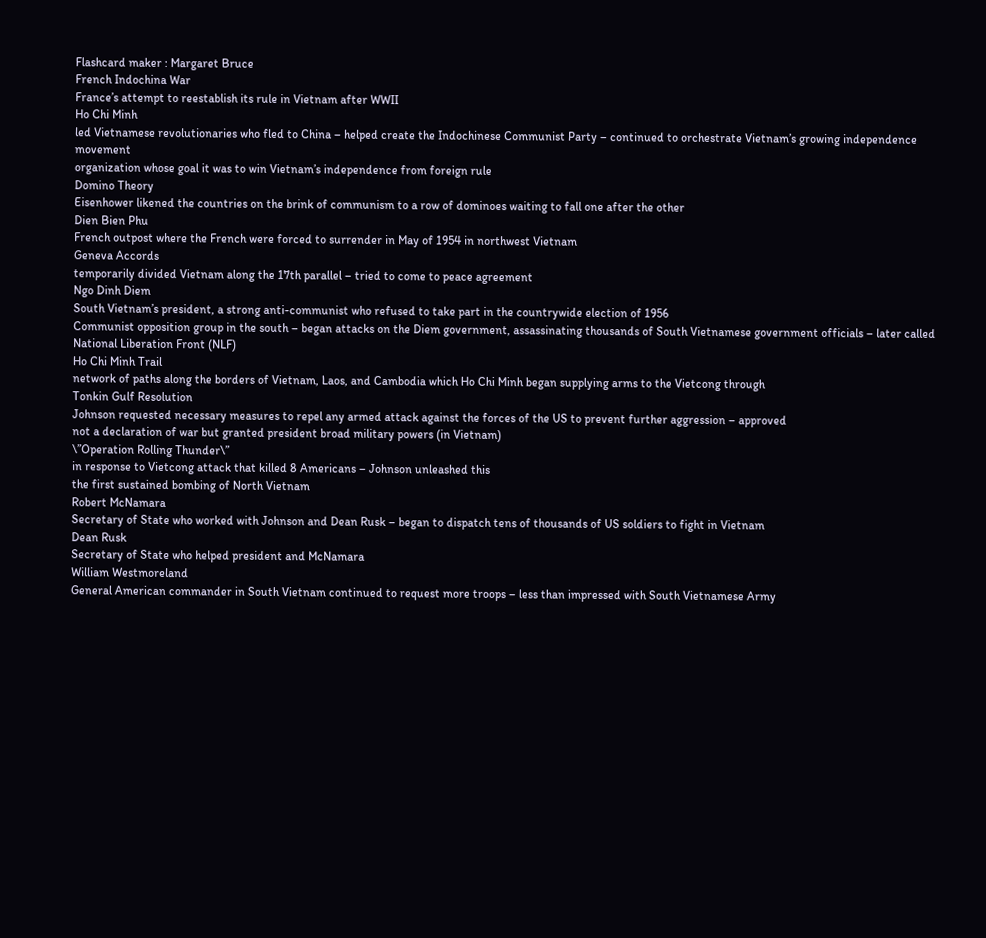Flashcard maker : Margaret Bruce
French Indochina War
France’s attempt to reestablish its rule in Vietnam after WWII
Ho Chi Minh
led Vietnamese revolutionaries who fled to China – helped create the Indochinese Communist Party – continued to orchestrate Vietnam’s growing independence movement
organization whose goal it was to win Vietnam’s independence from foreign rule
Domino Theory
Eisenhower likened the countries on the brink of communism to a row of dominoes waiting to fall one after the other
Dien Bien Phu
French outpost where the French were forced to surrender in May of 1954 in northwest Vietnam
Geneva Accords
temporarily divided Vietnam along the 17th parallel – tried to come to peace agreement
Ngo Dinh Diem
South Vietnam’s president, a strong anti-communist who refused to take part in the countrywide election of 1956
Communist opposition group in the south – began attacks on the Diem government, assassinating thousands of South Vietnamese government officials – later called National Liberation Front (NLF)
Ho Chi Minh Trail
network of paths along the borders of Vietnam, Laos, and Cambodia which Ho Chi Minh began supplying arms to the Vietcong through
Tonkin Gulf Resolution
Johnson requested necessary measures to repel any armed attack against the forces of the US to prevent further aggression – approved
not a declaration of war but granted president broad military powers (in Vietnam)
\”Operation Rolling Thunder\”
in response to Vietcong attack that killed 8 Americans – Johnson unleashed this
the first sustained bombing of North Vietnam
Robert McNamara
Secretary of State who worked with Johnson and Dean Rusk – began to dispatch tens of thousands of US soldiers to fight in Vietnam
Dean Rusk
Secretary of State who helped president and McNamara
William Westmoreland
General American commander in South Vietnam continued to request more troops – less than impressed with South Vietnamese Army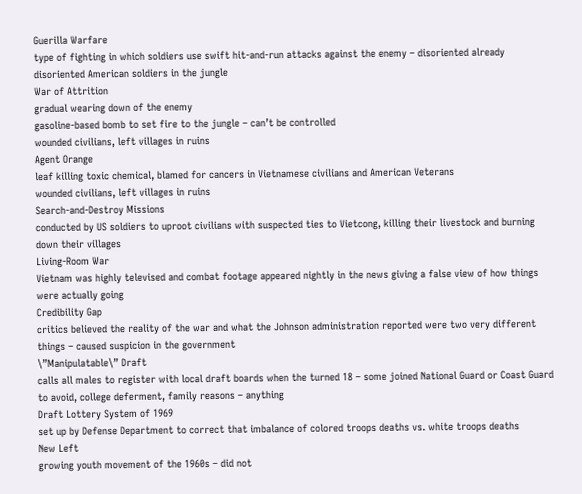Guerilla Warfare
type of fighting in which soldiers use swift hit-and-run attacks against the enemy – disoriented already disoriented American soldiers in the jungle
War of Attrition
gradual wearing down of the enemy
gasoline-based bomb to set fire to the jungle – can’t be controlled
wounded civilians, left villages in ruins
Agent Orange
leaf killing toxic chemical, blamed for cancers in Vietnamese civilians and American Veterans
wounded civilians, left villages in ruins
Search-and-Destroy Missions
conducted by US soldiers to uproot civilians with suspected ties to Vietcong, killing their livestock and burning down their villages
Living-Room War
Vietnam was highly televised and combat footage appeared nightly in the news giving a false view of how things were actually going
Credibility Gap
critics believed the reality of the war and what the Johnson administration reported were two very different things – caused suspicion in the government
\”Manipulatable\” Draft
calls all males to register with local draft boards when the turned 18 – some joined National Guard or Coast Guard to avoid, college deferment, family reasons – anything
Draft Lottery System of 1969
set up by Defense Department to correct that imbalance of colored troops deaths vs. white troops deaths
New Left
growing youth movement of the 1960s – did not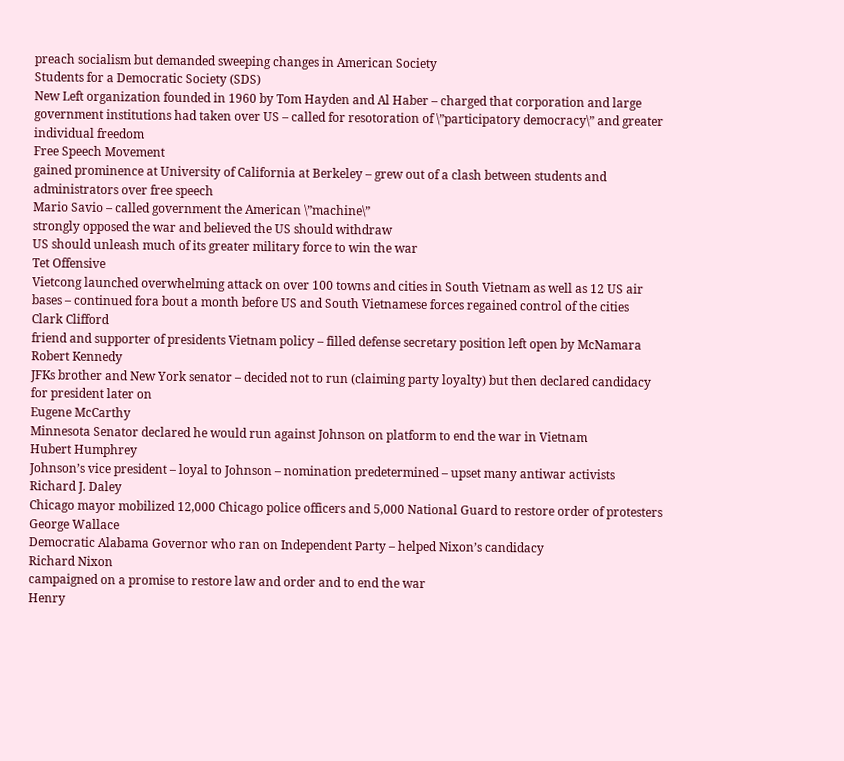preach socialism but demanded sweeping changes in American Society
Students for a Democratic Society (SDS)
New Left organization founded in 1960 by Tom Hayden and Al Haber – charged that corporation and large government institutions had taken over US – called for resotoration of \”participatory democracy\” and greater individual freedom
Free Speech Movement
gained prominence at University of California at Berkeley – grew out of a clash between students and administrators over free speech
Mario Savio – called government the American \”machine\”
strongly opposed the war and believed the US should withdraw
US should unleash much of its greater military force to win the war
Tet Offensive
Vietcong launched overwhelming attack on over 100 towns and cities in South Vietnam as well as 12 US air bases – continued fora bout a month before US and South Vietnamese forces regained control of the cities
Clark Clifford
friend and supporter of presidents Vietnam policy – filled defense secretary position left open by McNamara
Robert Kennedy
JFKs brother and New York senator – decided not to run (claiming party loyalty) but then declared candidacy for president later on
Eugene McCarthy
Minnesota Senator declared he would run against Johnson on platform to end the war in Vietnam
Hubert Humphrey
Johnson’s vice president – loyal to Johnson – nomination predetermined – upset many antiwar activists
Richard J. Daley
Chicago mayor mobilized 12,000 Chicago police officers and 5,000 National Guard to restore order of protesters
George Wallace
Democratic Alabama Governor who ran on Independent Party – helped Nixon’s candidacy
Richard Nixon
campaigned on a promise to restore law and order and to end the war
Henry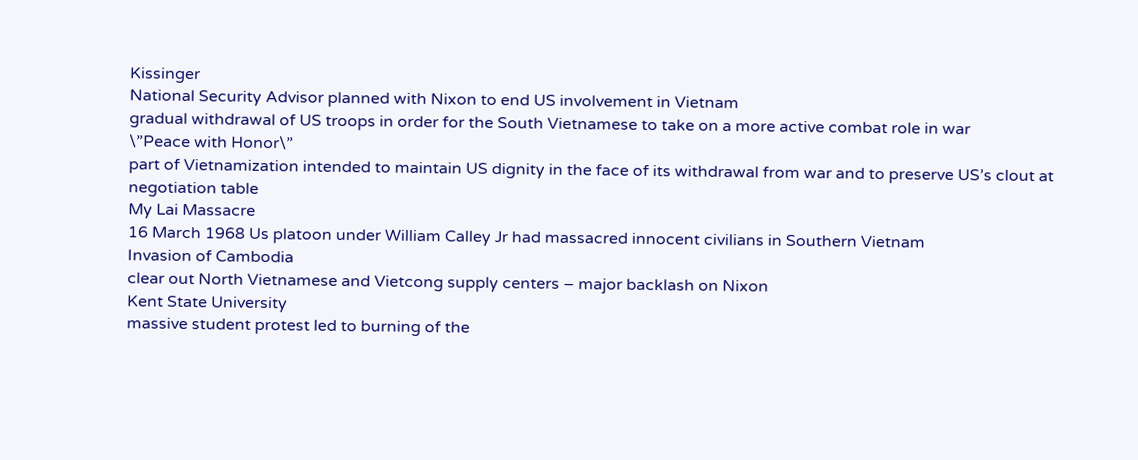Kissinger
National Security Advisor planned with Nixon to end US involvement in Vietnam
gradual withdrawal of US troops in order for the South Vietnamese to take on a more active combat role in war
\”Peace with Honor\”
part of Vietnamization intended to maintain US dignity in the face of its withdrawal from war and to preserve US’s clout at negotiation table
My Lai Massacre
16 March 1968 Us platoon under William Calley Jr had massacred innocent civilians in Southern Vietnam
Invasion of Cambodia
clear out North Vietnamese and Vietcong supply centers – major backlash on Nixon
Kent State University
massive student protest led to burning of the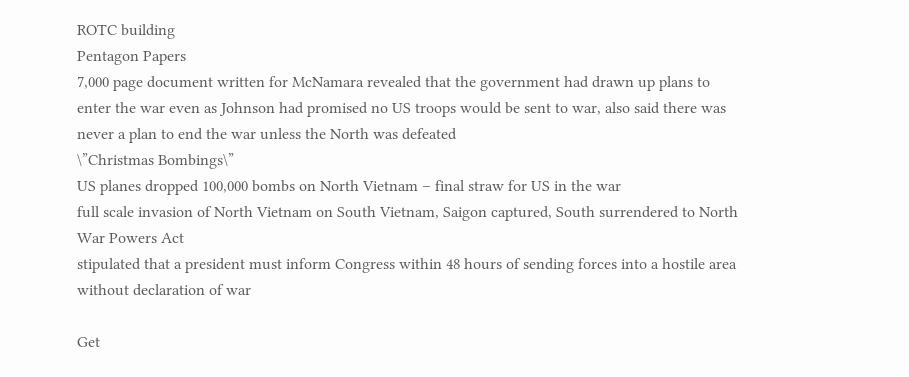ROTC building
Pentagon Papers
7,000 page document written for McNamara revealed that the government had drawn up plans to enter the war even as Johnson had promised no US troops would be sent to war, also said there was never a plan to end the war unless the North was defeated
\”Christmas Bombings\”
US planes dropped 100,000 bombs on North Vietnam – final straw for US in the war
full scale invasion of North Vietnam on South Vietnam, Saigon captured, South surrendered to North
War Powers Act
stipulated that a president must inform Congress within 48 hours of sending forces into a hostile area without declaration of war

Get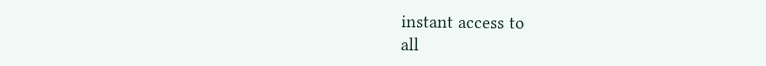instant access to
all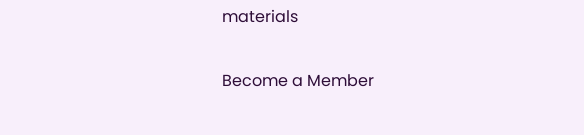materials

Become a Member